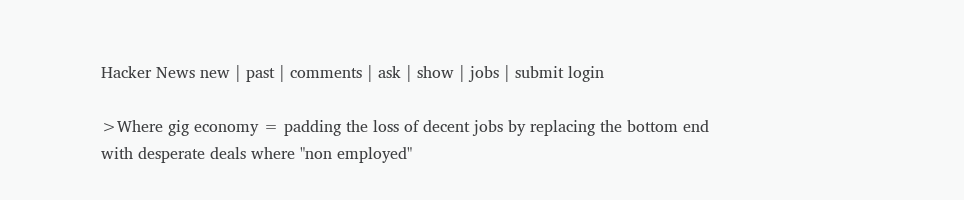Hacker News new | past | comments | ask | show | jobs | submit login

>Where gig economy = padding the loss of decent jobs by replacing the bottom end with desperate deals where "non employed"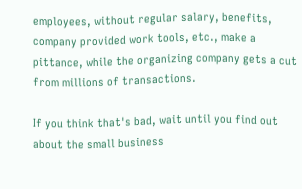employees, without regular salary, benefits, company provided work tools, etc., make a pittance, while the organizing company gets a cut from millions of transactions.

If you think that's bad, wait until you find out about the small business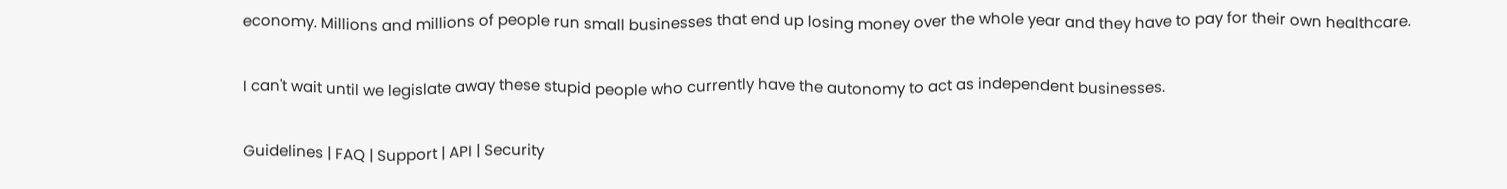economy. Millions and millions of people run small businesses that end up losing money over the whole year and they have to pay for their own healthcare.

I can't wait until we legislate away these stupid people who currently have the autonomy to act as independent businesses.

Guidelines | FAQ | Support | API | Security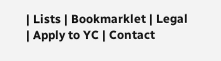| Lists | Bookmarklet | Legal | Apply to YC | Contact